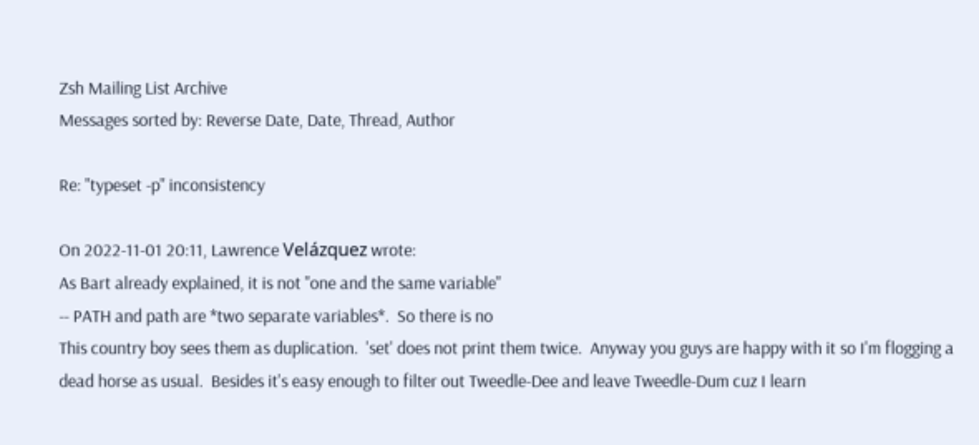Zsh Mailing List Archive
Messages sorted by: Reverse Date, Date, Thread, Author

Re: "typeset -p" inconsistency

On 2022-11-01 20:11, Lawrence Velázquez wrote:
As Bart already explained, it is not "one and the same variable"
-- PATH and path are *two separate variables*.  So there is no
This country boy sees them as duplication.  'set' does not print them twice.  Anyway you guys are happy with it so I'm flogging a dead horse as usual.  Besides it's easy enough to filter out Tweedle-Dee and leave Tweedle-Dum cuz I learn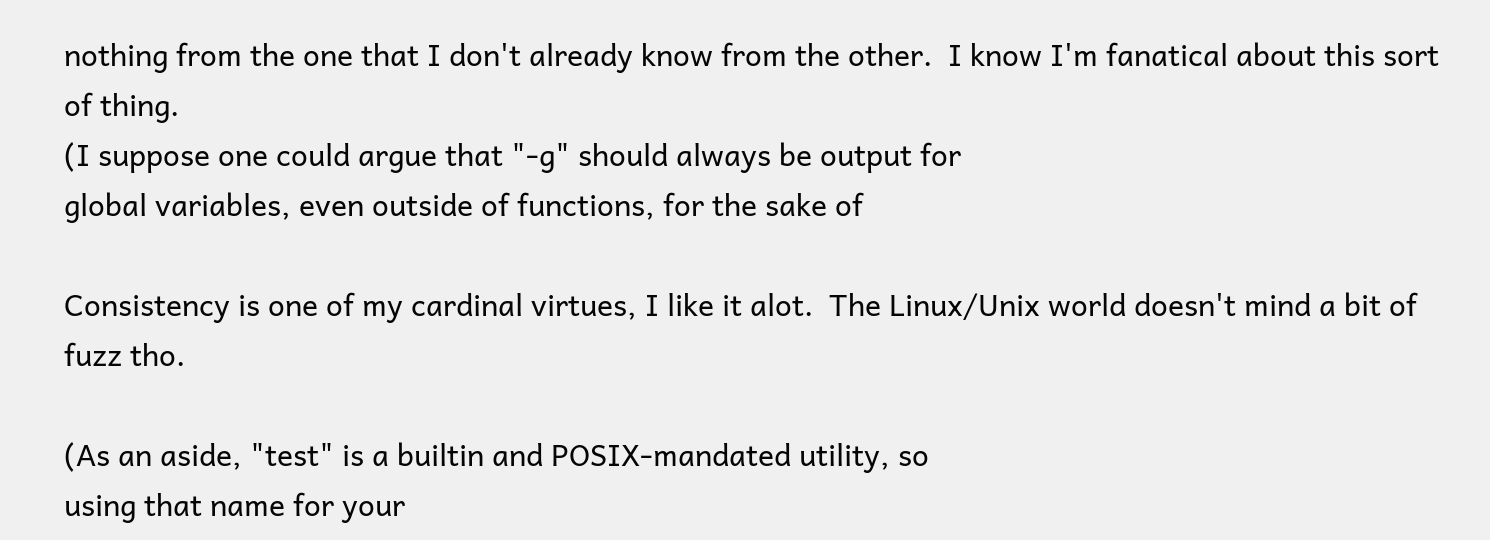nothing from the one that I don't already know from the other.  I know I'm fanatical about this sort of thing.
(I suppose one could argue that "-g" should always be output for
global variables, even outside of functions, for the sake of

Consistency is one of my cardinal virtues, I like it alot.  The Linux/Unix world doesn't mind a bit of fuzz tho.

(As an aside, "test" is a builtin and POSIX-mandated utility, so
using that name for your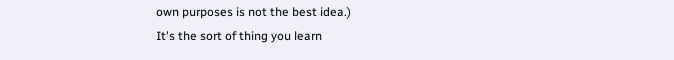own purposes is not the best idea.)
It's the sort of thing you learn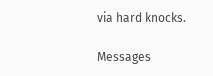via hard knocks.

Messages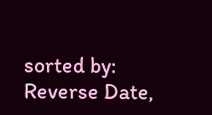sorted by: Reverse Date,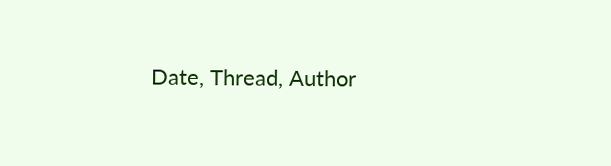Date, Thread, Author